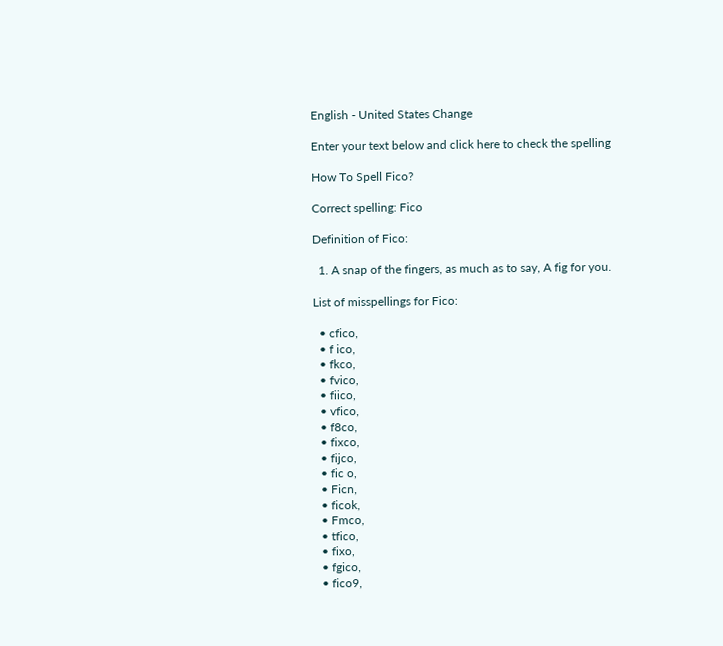English - United States Change

Enter your text below and click here to check the spelling

How To Spell Fico?

Correct spelling: Fico

Definition of Fico:

  1. A snap of the fingers, as much as to say, A fig for you.

List of misspellings for Fico:

  • cfico,
  • f ico,
  • fkco,
  • fvico,
  • fiico,
  • vfico,
  • f8co,
  • fixco,
  • fijco,
  • fic o,
  • Ficn,
  • ficok,
  • Fmco,
  • tfico,
  • fixo,
  • fgico,
  • fico9,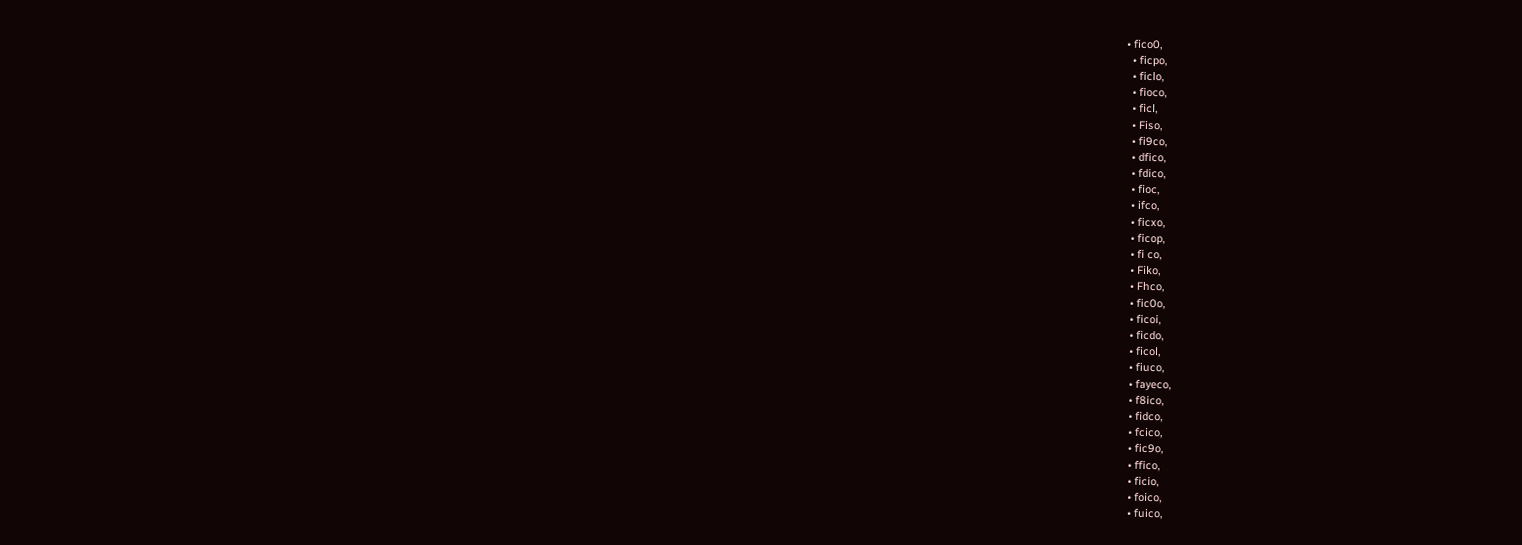• fico0,
  • ficpo,
  • ficlo,
  • fioco,
  • ficl,
  • Fiso,
  • fi9co,
  • dfico,
  • fdico,
  • fioc,
  • ifco,
  • ficxo,
  • ficop,
  • fi co,
  • Fiko,
  • Fhco,
  • fic0o,
  • ficoi,
  • ficdo,
  • ficol,
  • fiuco,
  • fayeco,
  • f8ico,
  • fidco,
  • fcico,
  • fic9o,
  • ffico,
  • ficio,
  • foico,
  • fuico,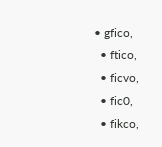• gfico,
  • ftico,
  • ficvo,
  • fic0,
  • fikco,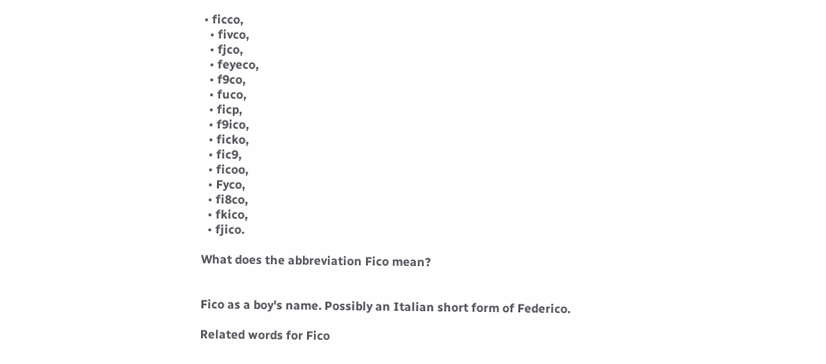• ficco,
  • fivco,
  • fjco,
  • feyeco,
  • f9co,
  • fuco,
  • ficp,
  • f9ico,
  • ficko,
  • fic9,
  • ficoo,
  • Fyco,
  • fi8co,
  • fkico,
  • fjico.

What does the abbreviation Fico mean?


Fico as a boy's name. Possibly an Italian short form of Federico.

Related words for Fico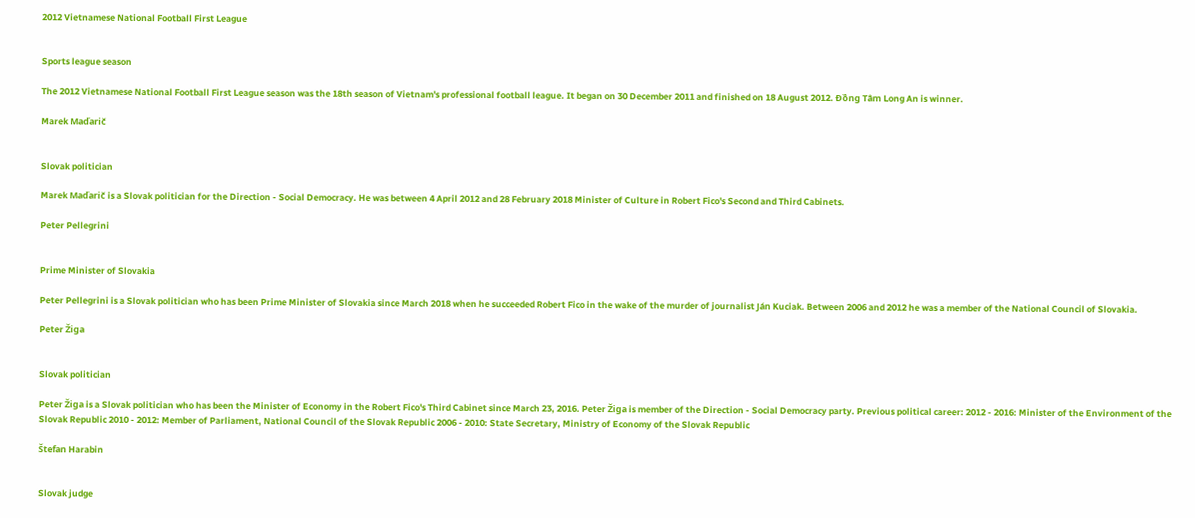2012 Vietnamese National Football First League


Sports league season

The 2012 Vietnamese National Football First League season was the 18th season of Vietnam's professional football league. It began on 30 December 2011 and finished on 18 August 2012. Đồng Tâm Long An is winner.

Marek Maďarič


Slovak politician

Marek Maďarič is a Slovak politician for the Direction - Social Democracy. He was between 4 April 2012 and 28 February 2018 Minister of Culture in Robert Fico's Second and Third Cabinets.

Peter Pellegrini


Prime Minister of Slovakia

Peter Pellegrini is a Slovak politician who has been Prime Minister of Slovakia since March 2018 when he succeeded Robert Fico in the wake of the murder of journalist Ján Kuciak. Between 2006 and 2012 he was a member of the National Council of Slovakia.

Peter Žiga


Slovak politician

Peter Žiga is a Slovak politician who has been the Minister of Economy in the Robert Fico's Third Cabinet since March 23, 2016. Peter Žiga is member of the Direction - Social Democracy party. Previous political career: 2012 - 2016: Minister of the Environment of the Slovak Republic 2010 - 2012: Member of Parliament, National Council of the Slovak Republic 2006 - 2010: State Secretary, Ministry of Economy of the Slovak Republic

Štefan Harabin


Slovak judge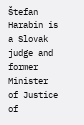Štefan Harabin is a Slovak judge and former Minister of Justice of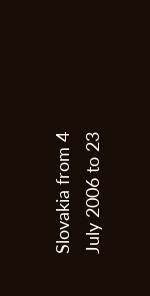Slovakia from 4 July 2006 to 23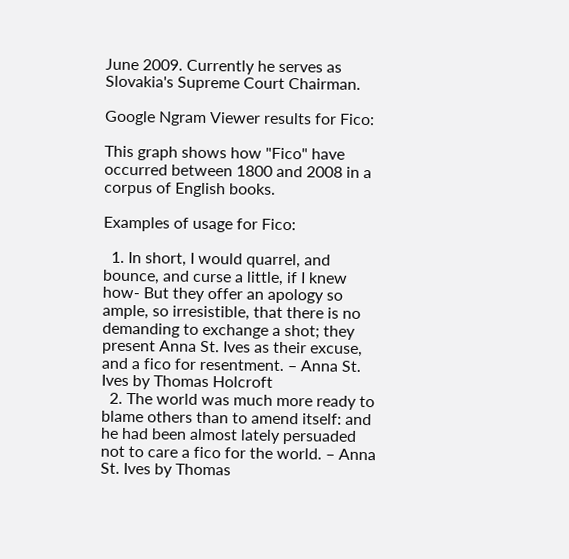June 2009. Currently he serves as Slovakia's Supreme Court Chairman.

Google Ngram Viewer results for Fico:

This graph shows how "Fico" have occurred between 1800 and 2008 in a corpus of English books.

Examples of usage for Fico:

  1. In short, I would quarrel, and bounce, and curse a little, if I knew how- But they offer an apology so ample, so irresistible, that there is no demanding to exchange a shot; they present Anna St. Ives as their excuse, and a fico for resentment. – Anna St. Ives by Thomas Holcroft
  2. The world was much more ready to blame others than to amend itself: and he had been almost lately persuaded not to care a fico for the world. – Anna St. Ives by Thomas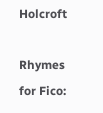Holcroft

Rhymes for Fico: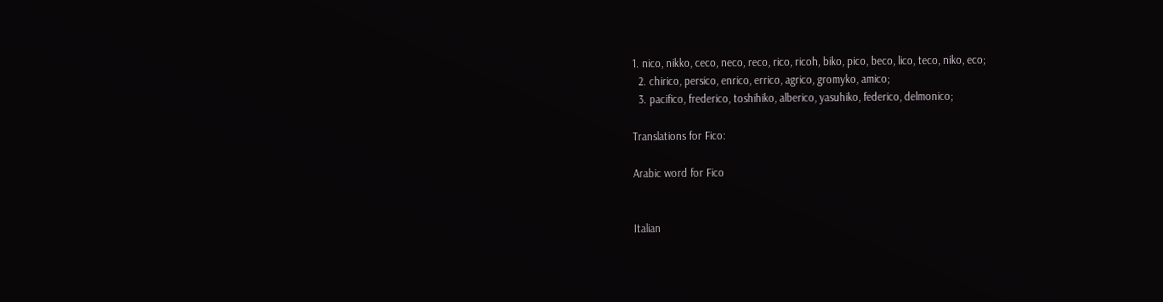1. nico, nikko, ceco, neco, reco, rico, ricoh, biko, pico, beco, lico, teco, niko, eco;
  2. chirico, persico, enrico, errico, agrico, gromyko, amico;
  3. pacifico, frederico, toshihiko, alberico, yasuhiko, federico, delmonico;

Translations for Fico:

Arabic word for Fico


Italian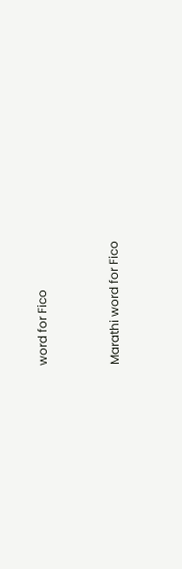word for Fico


Marathi word for Fico